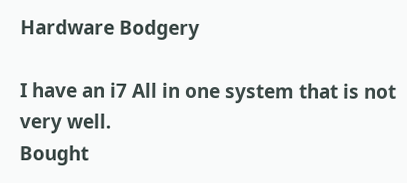Hardware Bodgery

I have an i7 All in one system that is not very well.
Bought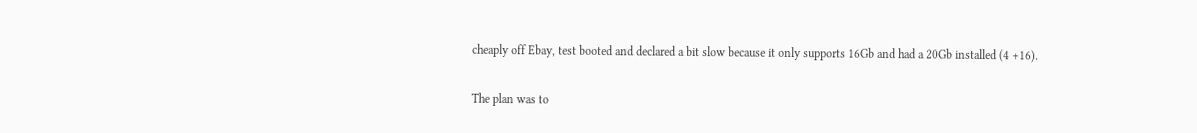cheaply off Ebay, test booted and declared a bit slow because it only supports 16Gb and had a 20Gb installed (4 +16).

The plan was to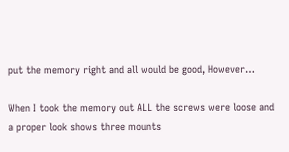put the memory right and all would be good, However…

When I took the memory out ALL the screws were loose and a proper look shows three mounts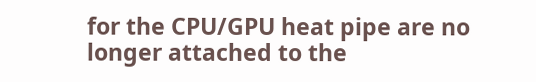for the CPU/GPU heat pipe are no longer attached to the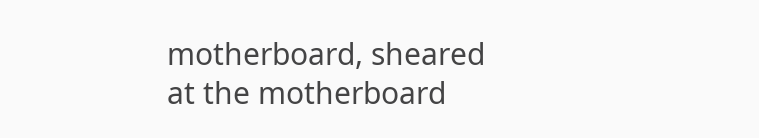motherboard, sheared at the motherboard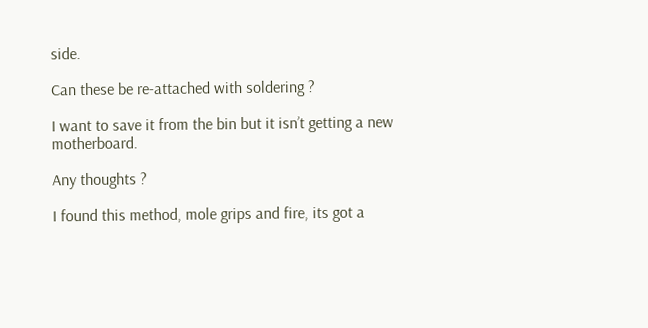side.

Can these be re-attached with soldering ?

I want to save it from the bin but it isn’t getting a new motherboard.

Any thoughts ?

I found this method, mole grips and fire, its got a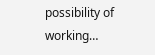possibility of working…